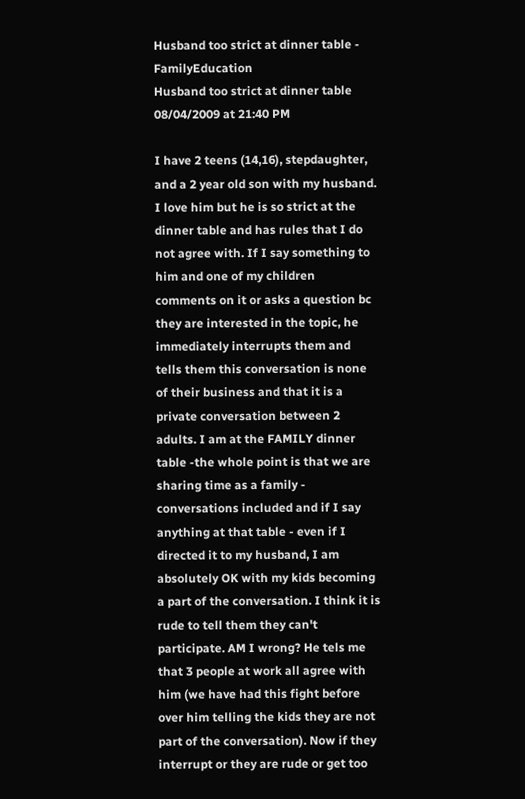Husband too strict at dinner table - FamilyEducation
Husband too strict at dinner table
08/04/2009 at 21:40 PM

I have 2 teens (14,16), stepdaughter, and a 2 year old son with my husband. I love him but he is so strict at the dinner table and has rules that I do not agree with. If I say something to him and one of my children comments on it or asks a question bc they are interested in the topic, he immediately interrupts them and tells them this conversation is none of their business and that it is a private conversation between 2 adults. I am at the FAMILY dinner table -the whole point is that we are sharing time as a family - conversations included and if I say anything at that table - even if I directed it to my husband, I am absolutely OK with my kids becoming a part of the conversation. I think it is rude to tell them they can't participate. AM I wrong? He tels me that 3 people at work all agree with him (we have had this fight before over him telling the kids they are not part of the conversation). Now if they interrupt or they are rude or get too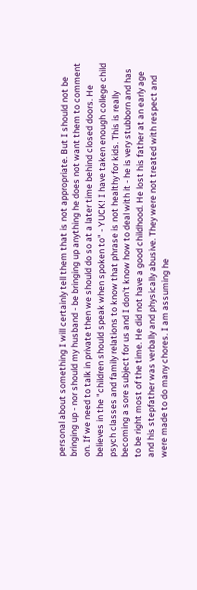personal about something I will certainly tell them that is not appropriate. But I should not be bringing up - nor should my husband - be bringing up anything he does not want them to comment on. If we need to talk in private then we should do so at a later time behind closed doors. He believes in the "children should speak when spoken to" - YUCK! I have taken enough college child psych classes and family relations to know that phrase is not healthy for kids. This is really becoming a sore subject for us and I don't know how to deal with it - he is very stubborn and has to be right most of the time. He did not have a good childhood. He lost his father at an early age and his stepfather was verbally and physically abusive. They were not treated with respect and were made to do many chores. I am assuming he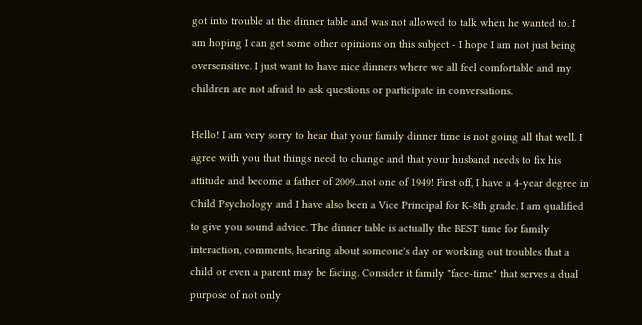got into trouble at the dinner table and was not allowed to talk when he wanted to. I am hoping I can get some other opinions on this subject - I hope I am not just being oversensitive. I just want to have nice dinners where we all feel comfortable and my children are not afraid to ask questions or participate in conversations.

Hello! I am very sorry to hear that your family dinner time is not going all that well. I agree with you that things need to change and that your husband needs to fix his attitude and become a father of 2009...not one of 1949! First off, I have a 4-year degree in Child Psychology and I have also been a Vice Principal for K-8th grade. I am qualified to give you sound advice. The dinner table is actually the BEST time for family interaction, comments, hearing about someone's day or working out troubles that a child or even a parent may be facing. Consider it family "face-time" that serves a dual purpose of not only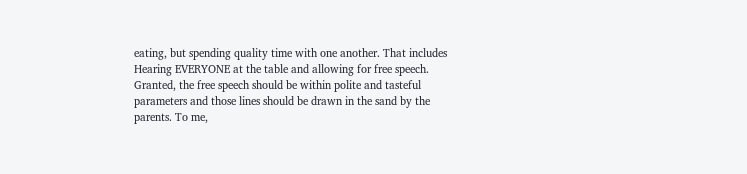eating, but spending quality time with one another. That includes Hearing EVERYONE at the table and allowing for free speech. Granted, the free speech should be within polite and tasteful parameters and those lines should be drawn in the sand by the parents. To me,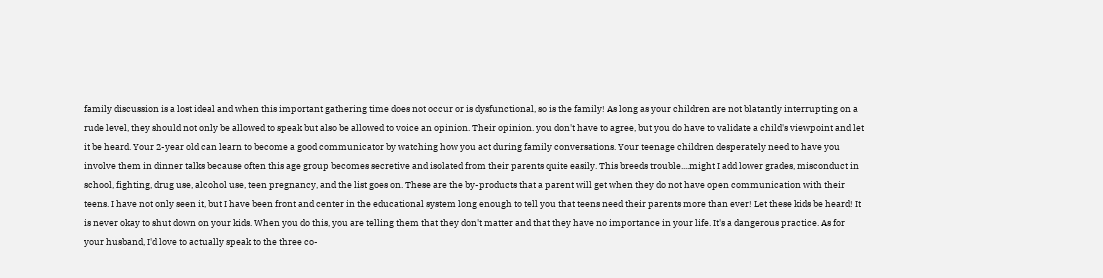family discussion is a lost ideal and when this important gathering time does not occur or is dysfunctional, so is the family! As long as your children are not blatantly interrupting on a rude level, they should not only be allowed to speak but also be allowed to voice an opinion. Their opinion. you don't have to agree, but you do have to validate a child's viewpoint and let it be heard. Your 2-year old can learn to become a good communicator by watching how you act during family conversations. Your teenage children desperately need to have you involve them in dinner talks because often this age group becomes secretive and isolated from their parents quite easily. This breeds trouble....might I add lower grades, misconduct in school, fighting, drug use, alcohol use, teen pregnancy, and the list goes on. These are the by-products that a parent will get when they do not have open communication with their teens. I have not only seen it, but I have been front and center in the educational system long enough to tell you that teens need their parents more than ever! Let these kids be heard! It is never okay to shut down on your kids. When you do this, you are telling them that they don't matter and that they have no importance in your life. It's a dangerous practice. As for your husband, I'd love to actually speak to the three co-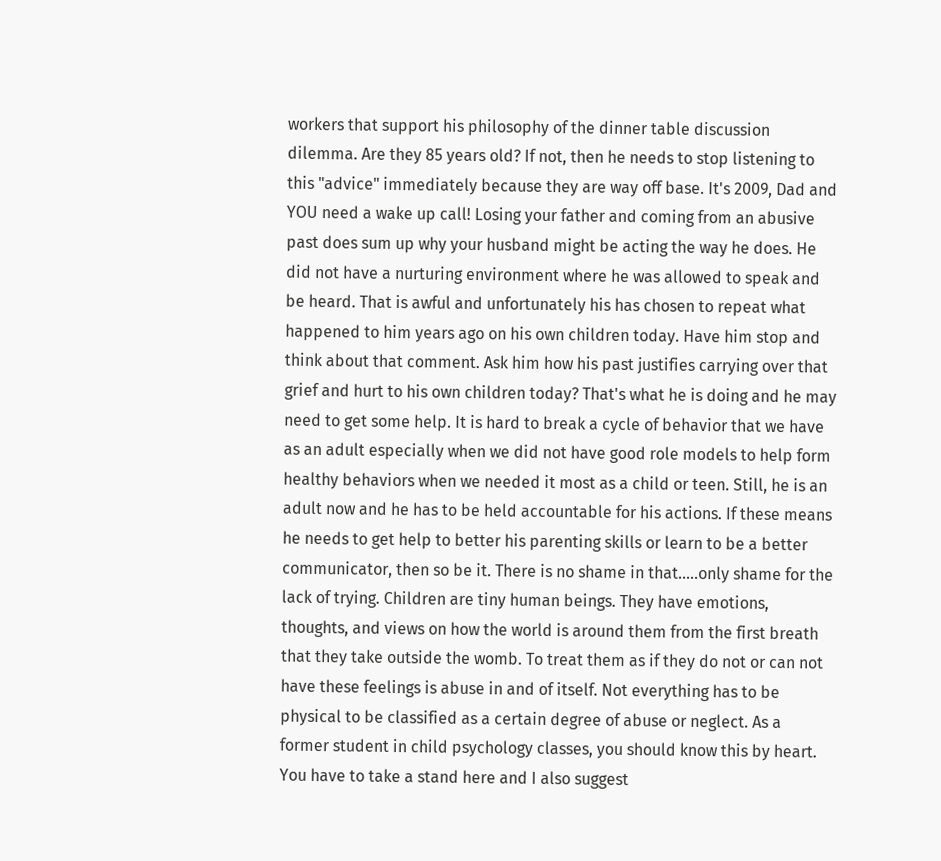workers that support his philosophy of the dinner table discussion dilemma. Are they 85 years old? If not, then he needs to stop listening to this "advice" immediately because they are way off base. It's 2009, Dad and YOU need a wake up call! Losing your father and coming from an abusive past does sum up why your husband might be acting the way he does. He did not have a nurturing environment where he was allowed to speak and be heard. That is awful and unfortunately his has chosen to repeat what happened to him years ago on his own children today. Have him stop and think about that comment. Ask him how his past justifies carrying over that grief and hurt to his own children today? That's what he is doing and he may need to get some help. It is hard to break a cycle of behavior that we have as an adult especially when we did not have good role models to help form healthy behaviors when we needed it most as a child or teen. Still, he is an adult now and he has to be held accountable for his actions. If these means he needs to get help to better his parenting skills or learn to be a better communicator, then so be it. There is no shame in that.....only shame for the lack of trying. Children are tiny human beings. They have emotions, thoughts, and views on how the world is around them from the first breath that they take outside the womb. To treat them as if they do not or can not have these feelings is abuse in and of itself. Not everything has to be physical to be classified as a certain degree of abuse or neglect. As a former student in child psychology classes, you should know this by heart. You have to take a stand here and I also suggest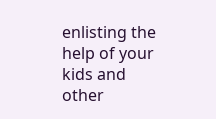enlisting the help of your kids and other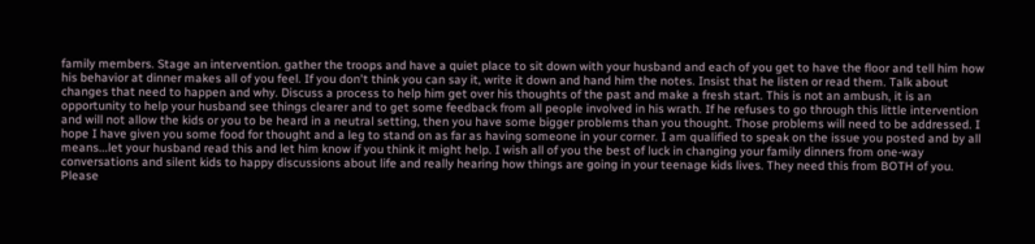family members. Stage an intervention. gather the troops and have a quiet place to sit down with your husband and each of you get to have the floor and tell him how his behavior at dinner makes all of you feel. If you don't think you can say it, write it down and hand him the notes. Insist that he listen or read them. Talk about changes that need to happen and why. Discuss a process to help him get over his thoughts of the past and make a fresh start. This is not an ambush, it is an opportunity to help your husband see things clearer and to get some feedback from all people involved in his wrath. If he refuses to go through this little intervention and will not allow the kids or you to be heard in a neutral setting, then you have some bigger problems than you thought. Those problems will need to be addressed. I hope I have given you some food for thought and a leg to stand on as far as having someone in your corner. I am qualified to speak on the issue you posted and by all means...let your husband read this and let him know if you think it might help. I wish all of you the best of luck in changing your family dinners from one-way conversations and silent kids to happy discussions about life and really hearing how things are going in your teenage kids lives. They need this from BOTH of you. Please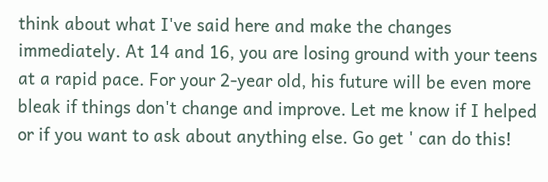think about what I've said here and make the changes immediately. At 14 and 16, you are losing ground with your teens at a rapid pace. For your 2-year old, his future will be even more bleak if things don't change and improve. Let me know if I helped or if you want to ask about anything else. Go get ' can do this!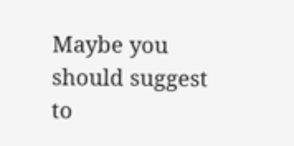Maybe you should suggest to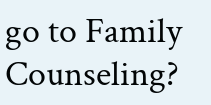go to Family Counseling?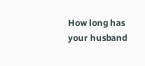How long has your husband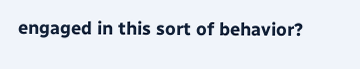engaged in this sort of behavior?